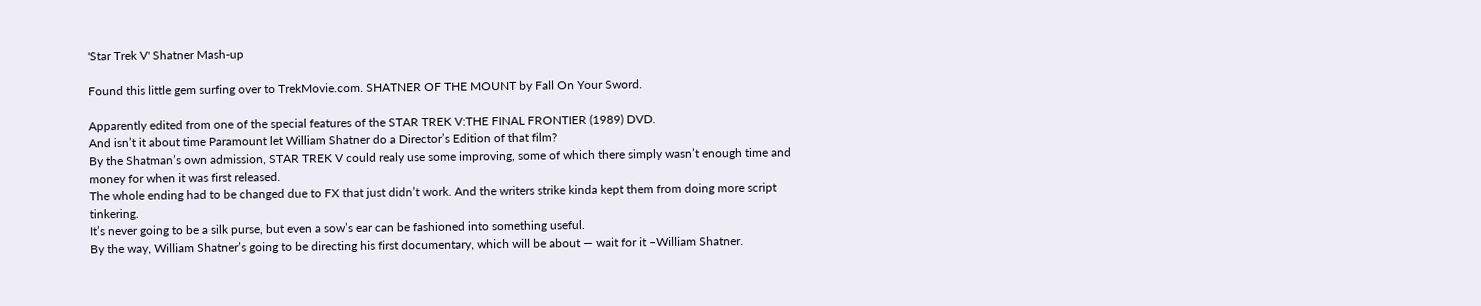'Star Trek V' Shatner Mash-up

Found this little gem surfing over to TrekMovie.com. SHATNER OF THE MOUNT by Fall On Your Sword.

Apparently edited from one of the special features of the STAR TREK V:THE FINAL FRONTIER (1989) DVD.
And isn’t it about time Paramount let William Shatner do a Director’s Edition of that film?
By the Shatman’s own admission, STAR TREK V could realy use some improving, some of which there simply wasn’t enough time and money for when it was first released.
The whole ending had to be changed due to FX that just didn’t work. And the writers strike kinda kept them from doing more script tinkering.
It’s never going to be a silk purse, but even a sow’s ear can be fashioned into something useful.
By the way, William Shatner’s going to be directing his first documentary, which will be about — wait for it –William Shatner.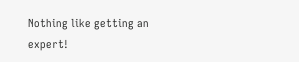Nothing like getting an expert!